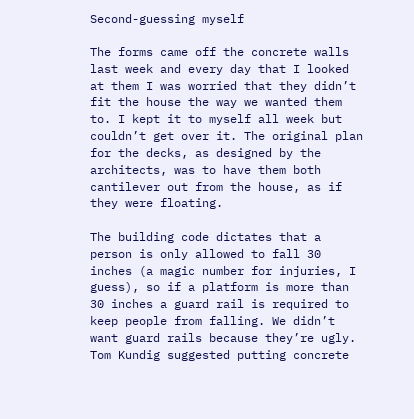Second-guessing myself

The forms came off the concrete walls last week and every day that I looked at them I was worried that they didn’t fit the house the way we wanted them to. I kept it to myself all week but couldn’t get over it. The original plan for the decks, as designed by the architects, was to have them both cantilever out from the house, as if they were floating.

The building code dictates that a person is only allowed to fall 30 inches (a magic number for injuries, I guess), so if a platform is more than 30 inches a guard rail is required to keep people from falling. We didn’t want guard rails because they’re ugly. Tom Kundig suggested putting concrete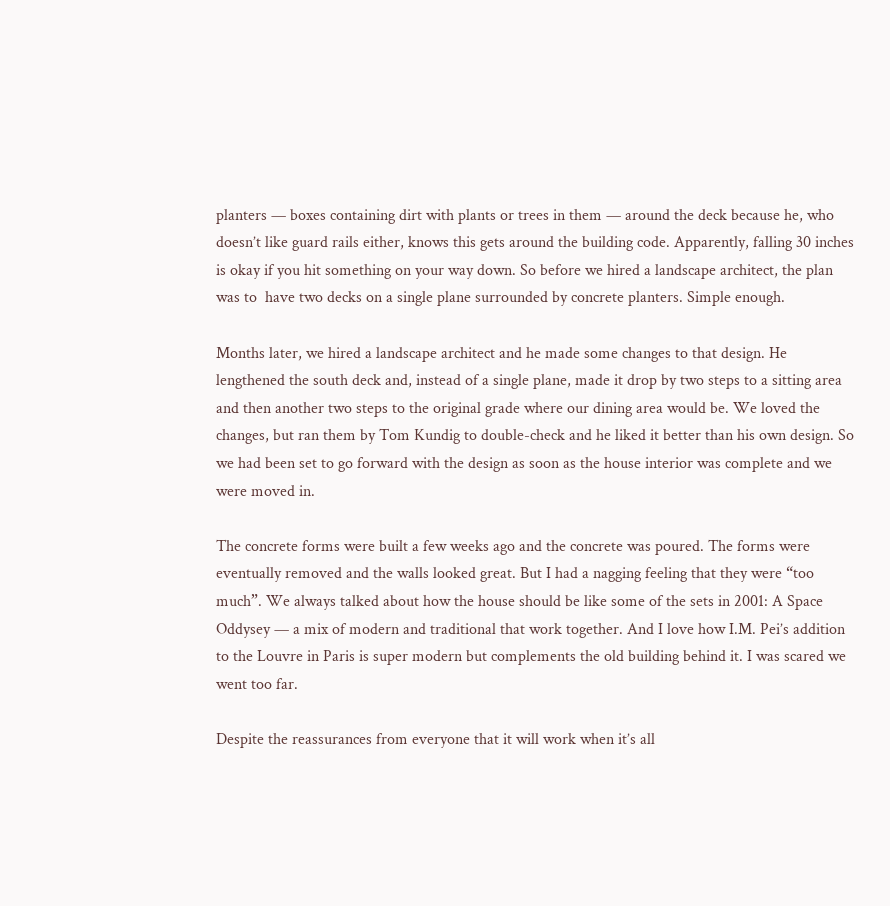planters — boxes containing dirt with plants or trees in them — around the deck because he, who doesn’t like guard rails either, knows this gets around the building code. Apparently, falling 30 inches is okay if you hit something on your way down. So before we hired a landscape architect, the plan was to  have two decks on a single plane surrounded by concrete planters. Simple enough.

Months later, we hired a landscape architect and he made some changes to that design. He lengthened the south deck and, instead of a single plane, made it drop by two steps to a sitting area and then another two steps to the original grade where our dining area would be. We loved the changes, but ran them by Tom Kundig to double-check and he liked it better than his own design. So we had been set to go forward with the design as soon as the house interior was complete and we were moved in.

The concrete forms were built a few weeks ago and the concrete was poured. The forms were eventually removed and the walls looked great. But I had a nagging feeling that they were “too much”. We always talked about how the house should be like some of the sets in 2001: A Space Oddysey — a mix of modern and traditional that work together. And I love how I.M. Pei’s addition to the Louvre in Paris is super modern but complements the old building behind it. I was scared we went too far.

Despite the reassurances from everyone that it will work when it’s all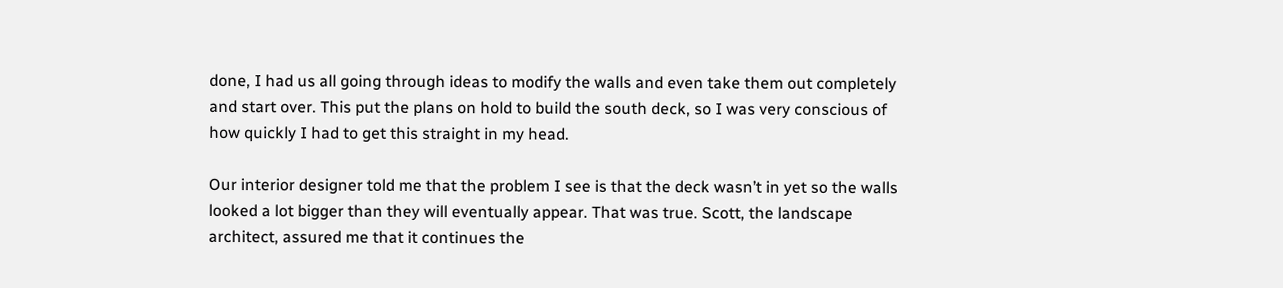done, I had us all going through ideas to modify the walls and even take them out completely and start over. This put the plans on hold to build the south deck, so I was very conscious of how quickly I had to get this straight in my head.

Our interior designer told me that the problem I see is that the deck wasn’t in yet so the walls looked a lot bigger than they will eventually appear. That was true. Scott, the landscape architect, assured me that it continues the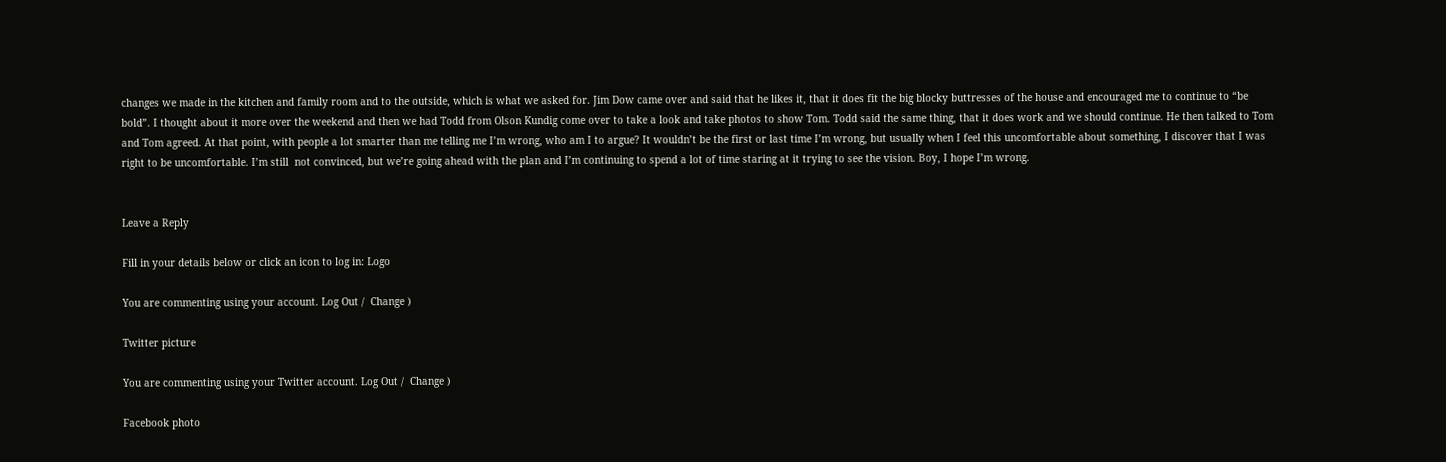changes we made in the kitchen and family room and to the outside, which is what we asked for. Jim Dow came over and said that he likes it, that it does fit the big blocky buttresses of the house and encouraged me to continue to “be bold”. I thought about it more over the weekend and then we had Todd from Olson Kundig come over to take a look and take photos to show Tom. Todd said the same thing, that it does work and we should continue. He then talked to Tom and Tom agreed. At that point, with people a lot smarter than me telling me I’m wrong, who am I to argue? It wouldn’t be the first or last time I’m wrong, but usually when I feel this uncomfortable about something, I discover that I was right to be uncomfortable. I’m still  not convinced, but we’re going ahead with the plan and I’m continuing to spend a lot of time staring at it trying to see the vision. Boy, I hope I’m wrong.


Leave a Reply

Fill in your details below or click an icon to log in: Logo

You are commenting using your account. Log Out /  Change )

Twitter picture

You are commenting using your Twitter account. Log Out /  Change )

Facebook photo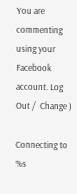You are commenting using your Facebook account. Log Out /  Change )

Connecting to %s